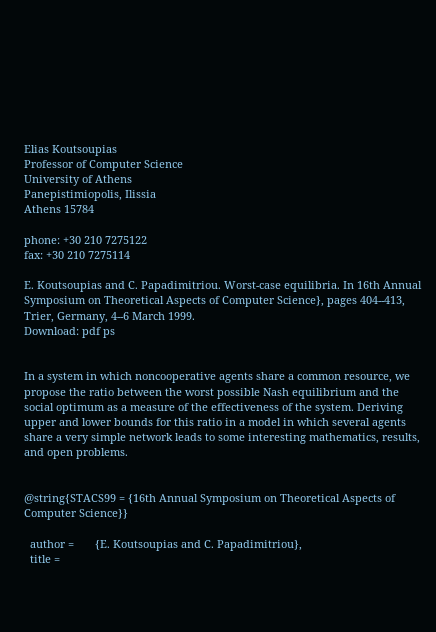Elias Koutsoupias
Professor of Computer Science
University of Athens
Panepistimiopolis, Ilissia
Athens 15784

phone: +30 210 7275122
fax: +30 210 7275114

E. Koutsoupias and C. Papadimitriou. Worst-case equilibria. In 16th Annual Symposium on Theoretical Aspects of Computer Science}, pages 404--413, Trier, Germany, 4--6 March 1999.
Download: pdf ps


In a system in which noncooperative agents share a common resource, we propose the ratio between the worst possible Nash equilibrium and the social optimum as a measure of the effectiveness of the system. Deriving upper and lower bounds for this ratio in a model in which several agents share a very simple network leads to some interesting mathematics, results, and open problems.


@string{STACS99 = {16th Annual Symposium on Theoretical Aspects of
Computer Science}}

  author =       {E. Koutsoupias and C. Papadimitriou},
  title =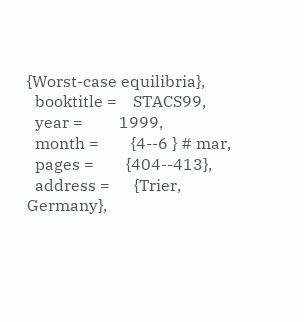{Worst-case equilibria},
  booktitle =    STACS99,
  year =         1999,
  month =        {4--6 } # mar,
  pages =        {404--413},
  address =      {Trier, Germany},